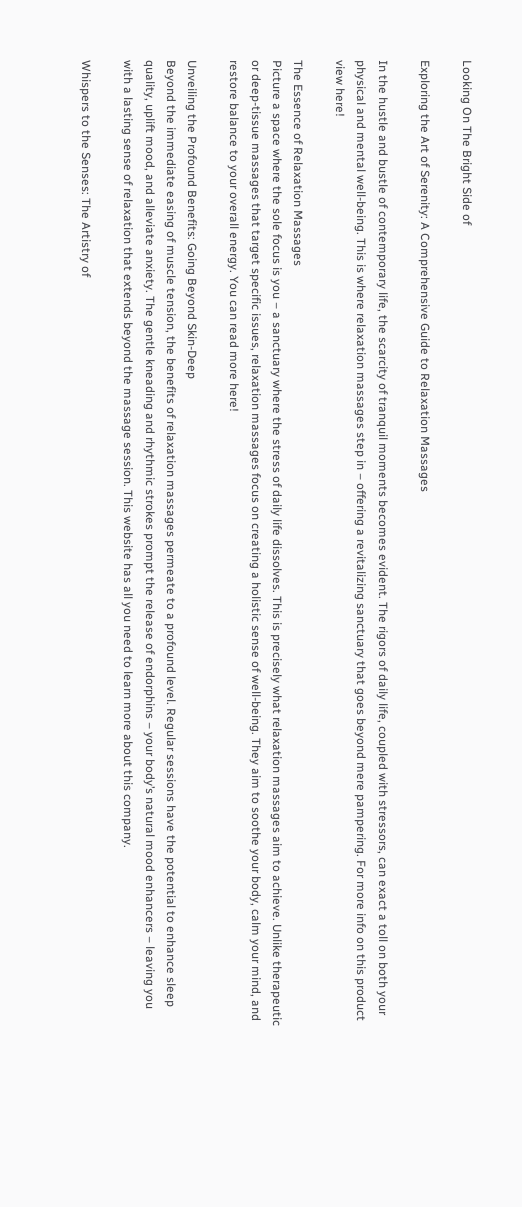Looking On The Bright Side of

Exploring the Art of Serenity: A Comprehensive Guide to Relaxation Massages

In the hustle and bustle of contemporary life, the scarcity of tranquil moments becomes evident. The rigors of daily life, coupled with stressors, can exact a toll on both your physical and mental well-being. This is where relaxation massages step in – offering a revitalizing sanctuary that goes beyond mere pampering. For more info on this product view here!

The Essence of Relaxation Massages
Picture a space where the sole focus is you – a sanctuary where the stress of daily life dissolves. This is precisely what relaxation massages aim to achieve. Unlike therapeutic or deep-tissue massages that target specific issues, relaxation massages focus on creating a holistic sense of well-being. They aim to soothe your body, calm your mind, and restore balance to your overall energy. You can read more here!

Unveiling the Profound Benefits: Going Beyond Skin-Deep
Beyond the immediate easing of muscle tension, the benefits of relaxation massages permeate to a profound level. Regular sessions have the potential to enhance sleep quality, uplift mood, and alleviate anxiety. The gentle kneading and rhythmic strokes prompt the release of endorphins – your body’s natural mood enhancers – leaving you with a lasting sense of relaxation that extends beyond the massage session. This website has all you need to learn more about this company.

Whispers to the Senses: The Artistry of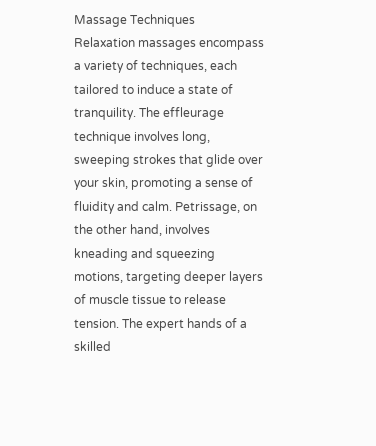Massage Techniques
Relaxation massages encompass a variety of techniques, each tailored to induce a state of tranquility. The effleurage technique involves long, sweeping strokes that glide over your skin, promoting a sense of fluidity and calm. Petrissage, on the other hand, involves kneading and squeezing motions, targeting deeper layers of muscle tissue to release tension. The expert hands of a skilled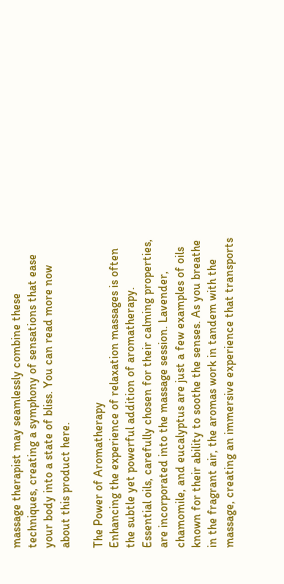massage therapist may seamlessly combine these techniques, creating a symphony of sensations that ease your body into a state of bliss. You can read more now about this product here.

The Power of Aromatherapy
Enhancing the experience of relaxation massages is often the subtle yet powerful addition of aromatherapy. Essential oils, carefully chosen for their calming properties, are incorporated into the massage session. Lavender, chamomile, and eucalyptus are just a few examples of oils known for their ability to soothe the senses. As you breathe in the fragrant air, the aromas work in tandem with the massage, creating an immersive experience that transports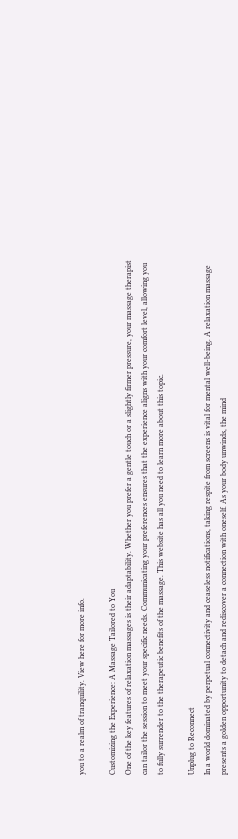you to a realm of tranquility. View here for more info.

Customizing the Experience: A Massage Tailored to You
One of the key features of relaxation massages is their adaptability. Whether you prefer a gentle touch or a slightly firmer pressure, your massage therapist can tailor the session to meet your specific needs. Communicating your preferences ensures that the experience aligns with your comfort level, allowing you to fully surrender to the therapeutic benefits of the massage. This website has all you need to learn more about this topic.

Unplug to Reconnect
In a world dominated by perpetual connectivity and ceaseless notifications, taking respite from screens is vital for mental well-being. A relaxation massage presents a golden opportunity to detach and rediscover a connection with oneself. As your body unwinds, the mind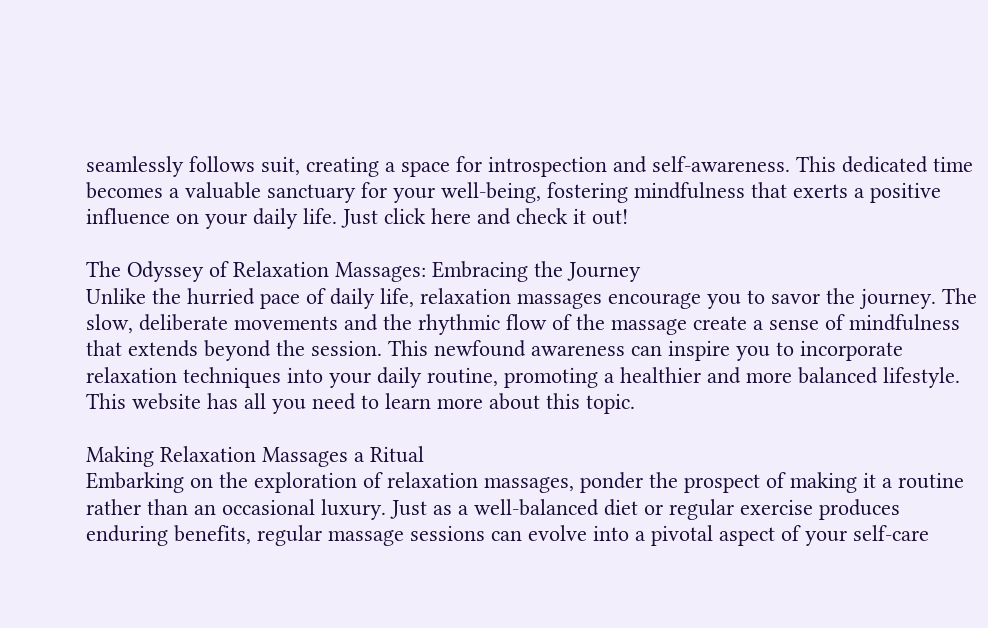seamlessly follows suit, creating a space for introspection and self-awareness. This dedicated time becomes a valuable sanctuary for your well-being, fostering mindfulness that exerts a positive influence on your daily life. Just click here and check it out!

The Odyssey of Relaxation Massages: Embracing the Journey
Unlike the hurried pace of daily life, relaxation massages encourage you to savor the journey. The slow, deliberate movements and the rhythmic flow of the massage create a sense of mindfulness that extends beyond the session. This newfound awareness can inspire you to incorporate relaxation techniques into your daily routine, promoting a healthier and more balanced lifestyle. This website has all you need to learn more about this topic.

Making Relaxation Massages a Ritual
Embarking on the exploration of relaxation massages, ponder the prospect of making it a routine rather than an occasional luxury. Just as a well-balanced diet or regular exercise produces enduring benefits, regular massage sessions can evolve into a pivotal aspect of your self-care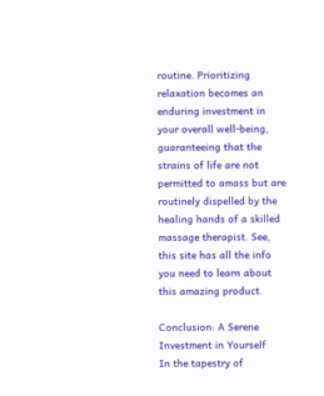routine. Prioritizing relaxation becomes an enduring investment in your overall well-being, guaranteeing that the strains of life are not permitted to amass but are routinely dispelled by the healing hands of a skilled massage therapist. See, this site has all the info you need to learn about this amazing product.

Conclusion: A Serene Investment in Yourself
In the tapestry of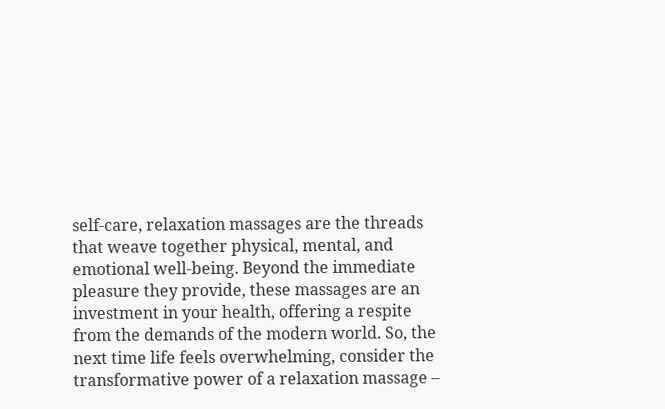self-care, relaxation massages are the threads that weave together physical, mental, and emotional well-being. Beyond the immediate pleasure they provide, these massages are an investment in your health, offering a respite from the demands of the modern world. So, the next time life feels overwhelming, consider the transformative power of a relaxation massage –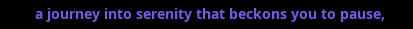a journey into serenity that beckons you to pause,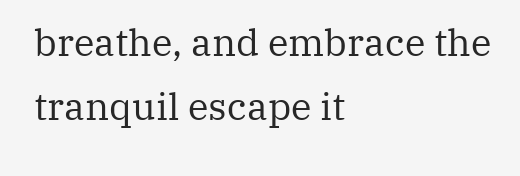breathe, and embrace the tranquil escape it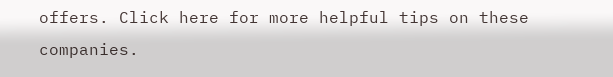offers. Click here for more helpful tips on these companies.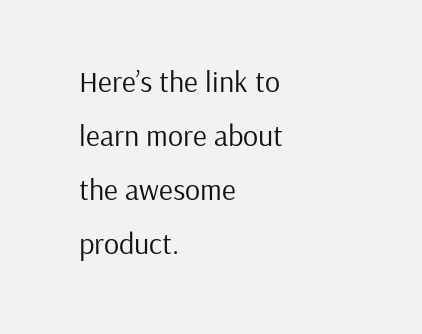Here’s the link to learn more about the awesome product.